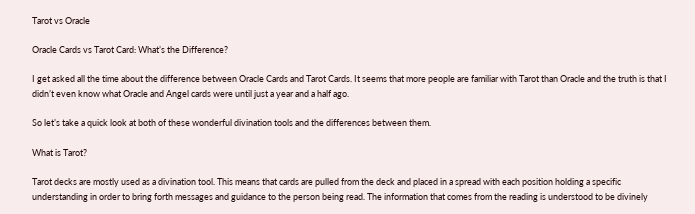Tarot vs Oracle

Oracle Cards vs Tarot Card: What’s the Difference?

I get asked all the time about the difference between Oracle Cards and Tarot Cards. It seems that more people are familiar with Tarot than Oracle and the truth is that I didn’t even know what Oracle and Angel cards were until just a year and a half ago.

So let’s take a quick look at both of these wonderful divination tools and the differences between them.

What is Tarot?

Tarot decks are mostly used as a divination tool. This means that cards are pulled from the deck and placed in a spread with each position holding a specific understanding in order to bring forth messages and guidance to the person being read. The information that comes from the reading is understood to be divinely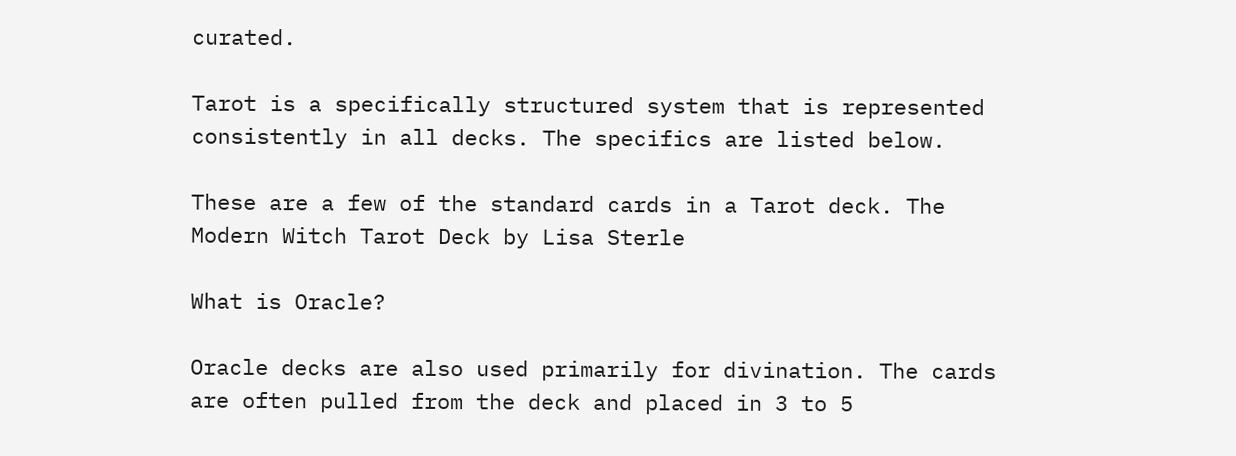curated.

Tarot is a specifically structured system that is represented consistently in all decks. The specifics are listed below.

These are a few of the standard cards in a Tarot deck. The Modern Witch Tarot Deck by Lisa Sterle

What is Oracle?

Oracle decks are also used primarily for divination. The cards are often pulled from the deck and placed in 3 to 5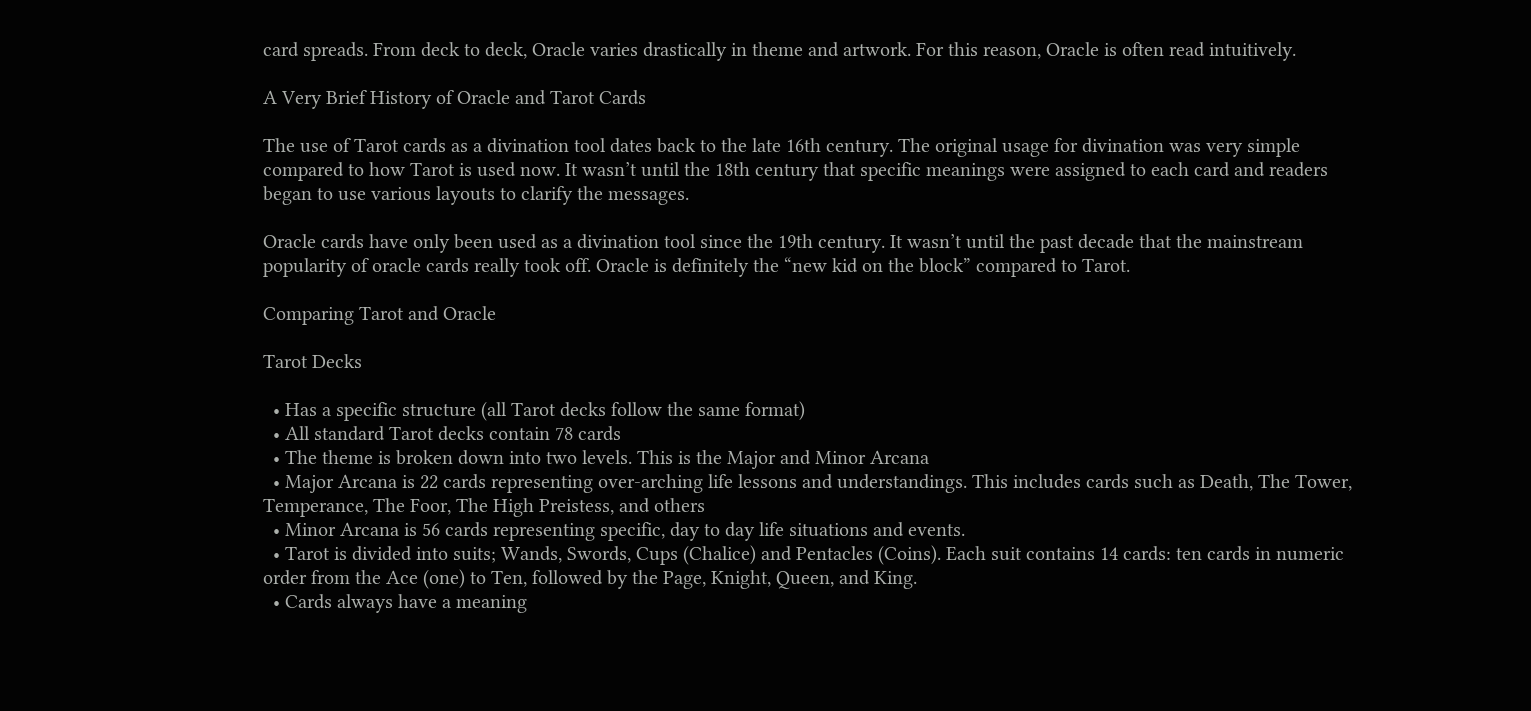card spreads. From deck to deck, Oracle varies drastically in theme and artwork. For this reason, Oracle is often read intuitively.

A Very Brief History of Oracle and Tarot Cards

The use of Tarot cards as a divination tool dates back to the late 16th century. The original usage for divination was very simple compared to how Tarot is used now. It wasn’t until the 18th century that specific meanings were assigned to each card and readers began to use various layouts to clarify the messages.

Oracle cards have only been used as a divination tool since the 19th century. It wasn’t until the past decade that the mainstream popularity of oracle cards really took off. Oracle is definitely the “new kid on the block” compared to Tarot.

Comparing Tarot and Oracle

Tarot Decks

  • Has a specific structure (all Tarot decks follow the same format)
  • All standard Tarot decks contain 78 cards
  • The theme is broken down into two levels. This is the Major and Minor Arcana
  • Major Arcana is 22 cards representing over-arching life lessons and understandings. This includes cards such as Death, The Tower, Temperance, The Foor, The High Preistess, and others
  • Minor Arcana is 56 cards representing specific, day to day life situations and events.
  • Tarot is divided into suits; Wands, Swords, Cups (Chalice) and Pentacles (Coins). Each suit contains 14 cards: ten cards in numeric order from the Ace (one) to Ten, followed by the Page, Knight, Queen, and King.
  • Cards always have a meaning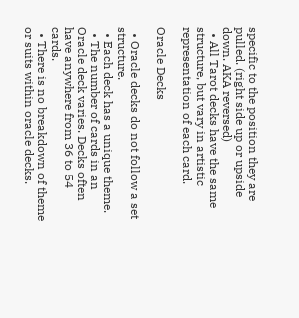specific to the position they are pulled. (right side up or upside down. AKA reversed)
  • All Tarot decks have the same structure, but vary in artistic representation of each card.

Oracle Decks

  • Oracle decks do not follow a set structure.
  • Each deck has a unique theme.
  • The number of cards in an Oracle deck varies. Decks often have anywhere from 36 to 54 cards.
  • There is no breakdown of theme or suits within oracle decks.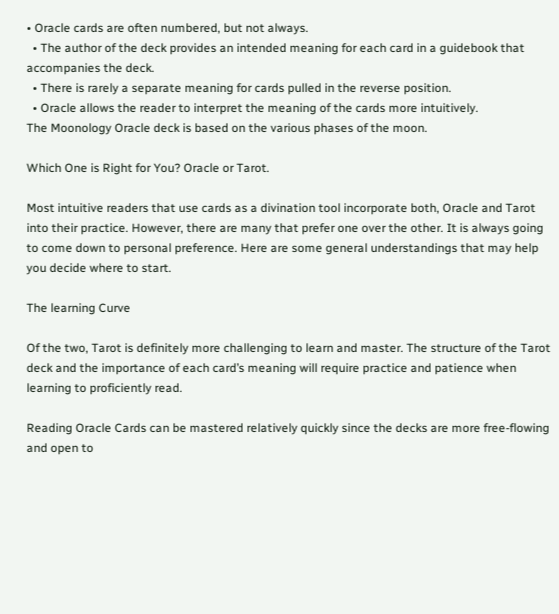• Oracle cards are often numbered, but not always.
  • The author of the deck provides an intended meaning for each card in a guidebook that accompanies the deck.
  • There is rarely a separate meaning for cards pulled in the reverse position.
  • Oracle allows the reader to interpret the meaning of the cards more intuitively.
The Moonology Oracle deck is based on the various phases of the moon.

Which One is Right for You? Oracle or Tarot.

Most intuitive readers that use cards as a divination tool incorporate both, Oracle and Tarot into their practice. However, there are many that prefer one over the other. It is always going to come down to personal preference. Here are some general understandings that may help you decide where to start.

The learning Curve

Of the two, Tarot is definitely more challenging to learn and master. The structure of the Tarot deck and the importance of each card’s meaning will require practice and patience when learning to proficiently read.

Reading Oracle Cards can be mastered relatively quickly since the decks are more free-flowing and open to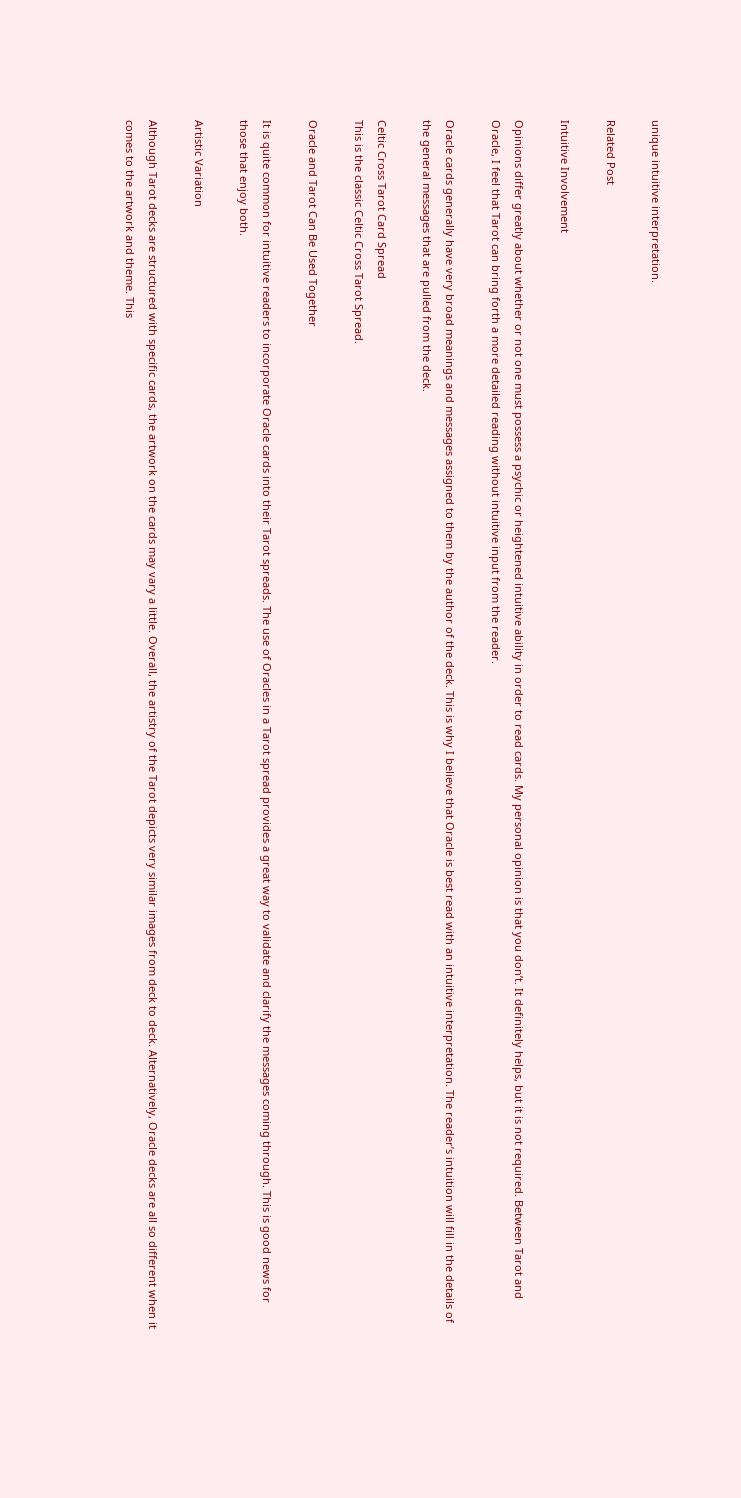unique intuitive interpretation.

Related Post

Intuitive Involvement

Opinions differ greatly about whether or not one must possess a psychic or heightened intuitive ability in order to read cards. My personal opinion is that you don’t. It definitely helps, but it is not required. Between Tarot and Oracle, I feel that Tarot can bring forth a more detailed reading without intuitive input from the reader.

Oracle cards generally have very broad meanings and messages assigned to them by the author of the deck. This is why I believe that Oracle is best read with an intuitive interpretation. The reader’s intuition will fill in the details of the general messages that are pulled from the deck.

Celtic Cross Tarot Card Spread
This is the classic Celtic Cross Tarot Spread.

Oracle and Tarot Can Be Used Together

It is quite common for intuitive readers to incorporate Oracle cards into their Tarot spreads. The use of Oracles in a Tarot spread provides a great way to validate and clarify the messages coming through. This is good news for those that enjoy both.

Artistic Variation

Although Tarot decks are structured with specific cards, the artwork on the cards may vary a little. Overall, the artistry of the Tarot depicts very similar images from deck to deck. Alternatively, Oracle decks are all so different when it comes to the artwork and theme. This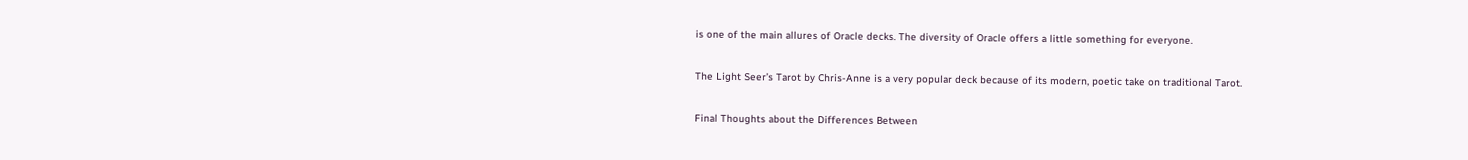is one of the main allures of Oracle decks. The diversity of Oracle offers a little something for everyone.

The Light Seer’s Tarot by Chris-Anne is a very popular deck because of its modern, poetic take on traditional Tarot.

Final Thoughts about the Differences Between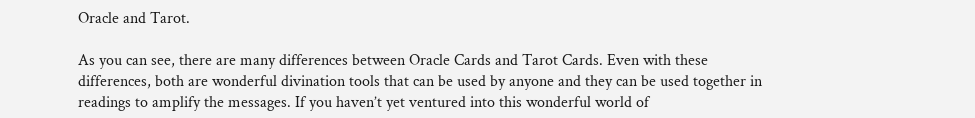Oracle and Tarot.

As you can see, there are many differences between Oracle Cards and Tarot Cards. Even with these differences, both are wonderful divination tools that can be used by anyone and they can be used together in readings to amplify the messages. If you haven’t yet ventured into this wonderful world of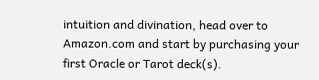intuition and divination, head over to Amazon.com and start by purchasing your first Oracle or Tarot deck(s).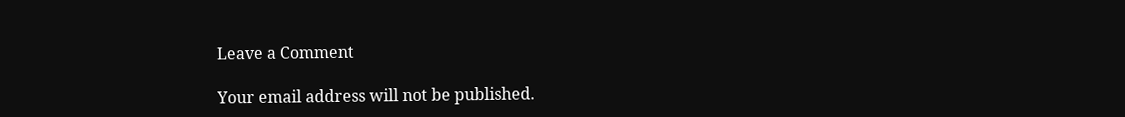Leave a Comment

Your email address will not be published.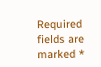Required fields are marked *